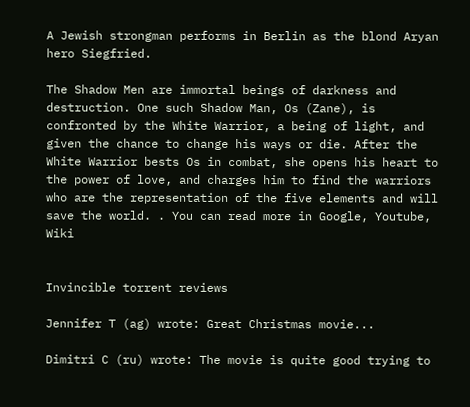A Jewish strongman performs in Berlin as the blond Aryan hero Siegfried.

The Shadow Men are immortal beings of darkness and destruction. One such Shadow Man, Os (Zane), is confronted by the White Warrior, a being of light, and given the chance to change his ways or die. After the White Warrior bests Os in combat, she opens his heart to the power of love, and charges him to find the warriors who are the representation of the five elements and will save the world. . You can read more in Google, Youtube, Wiki


Invincible torrent reviews

Jennifer T (ag) wrote: Great Christmas movie...

Dimitri C (ru) wrote: The movie is quite good trying to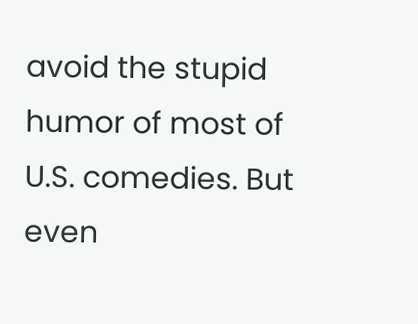avoid the stupid humor of most of U.S. comedies. But even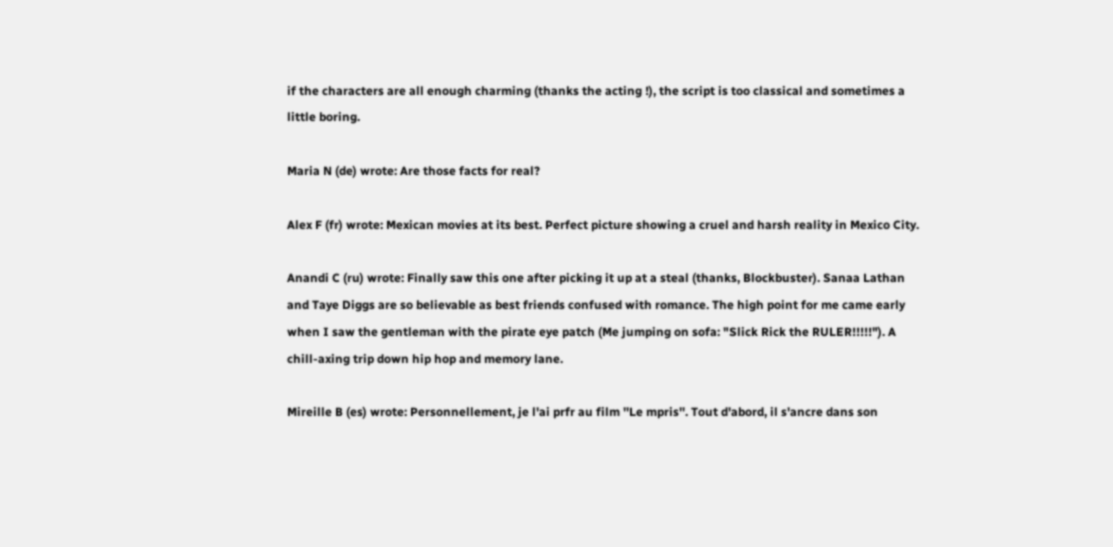if the characters are all enough charming (thanks the acting !), the script is too classical and sometimes a little boring.

Maria N (de) wrote: Are those facts for real?

Alex F (fr) wrote: Mexican movies at its best. Perfect picture showing a cruel and harsh reality in Mexico City.

Anandi C (ru) wrote: Finally saw this one after picking it up at a steal (thanks, Blockbuster). Sanaa Lathan and Taye Diggs are so believable as best friends confused with romance. The high point for me came early when I saw the gentleman with the pirate eye patch (Me jumping on sofa: "Slick Rick the RULER!!!!!"). A chill-axing trip down hip hop and memory lane.

Mireille B (es) wrote: Personnellement, je l'ai prfr au film ''Le mpris''. Tout d'abord, il s'ancre dans son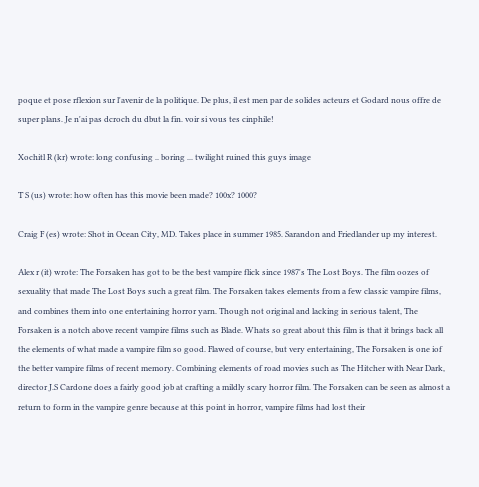poque et pose rflexion sur l'avenir de la politique. De plus, il est men par de solides acteurs et Godard nous offre de super plans. Je n'ai pas dcroch du dbut la fin. voir si vous tes cinphile!

Xochitl R (kr) wrote: long confusing .. boring ... twilight ruined this guys image

T S (us) wrote: how often has this movie been made? 100x? 1000?

Craig F (es) wrote: Shot in Ocean City, MD. Takes place in summer 1985. Sarandon and Friedlander up my interest.

Alex r (it) wrote: The Forsaken has got to be the best vampire flick since 1987's The Lost Boys. The film oozes of sexuality that made The Lost Boys such a great film. The Forsaken takes elements from a few classic vampire films, and combines them into one entertaining horror yarn. Though not original and lacking in serious talent, The Forsaken is a notch above recent vampire films such as Blade. Whats so great about this film is that it brings back all the elements of what made a vampire film so good. Flawed of course, but very entertaining, The Forsaken is one iof the better vampire films of recent memory. Combining elements of road movies such as The Hitcher with Near Dark, director J.S Cardone does a fairly good job at crafting a mildly scary horror film. The Forsaken can be seen as almost a return to form in the vampire genre because at this point in horror, vampire films had lost their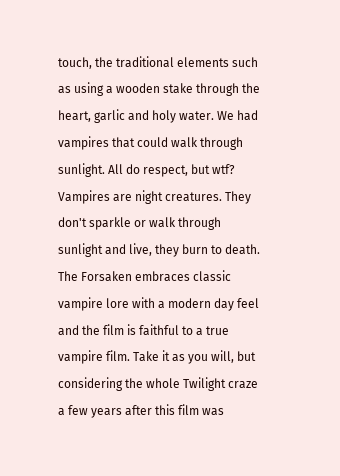touch, the traditional elements such as using a wooden stake through the heart, garlic and holy water. We had vampires that could walk through sunlight. All do respect, but wtf? Vampires are night creatures. They don't sparkle or walk through sunlight and live, they burn to death. The Forsaken embraces classic vampire lore with a modern day feel and the film is faithful to a true vampire film. Take it as you will, but considering the whole Twilight craze a few years after this film was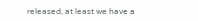released, at least we have a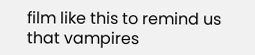film like this to remind us that vampires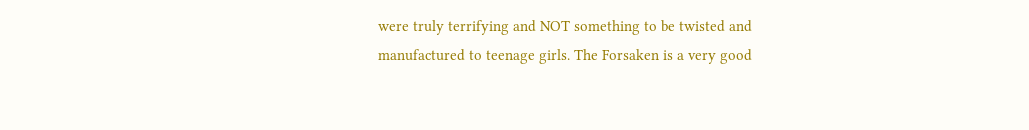were truly terrifying and NOT something to be twisted and manufactured to teenage girls. The Forsaken is a very good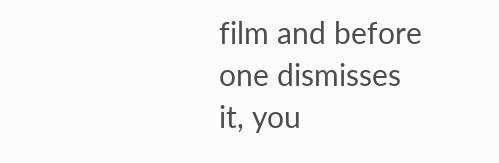film and before one dismisses it, you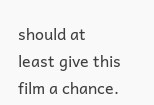should at least give this film a chance.